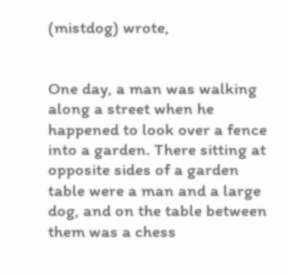(mistdog) wrote,


One day, a man was walking along a street when he happened to look over a fence into a garden. There sitting at opposite sides of a garden table were a man and a large dog, and on the table between them was a chess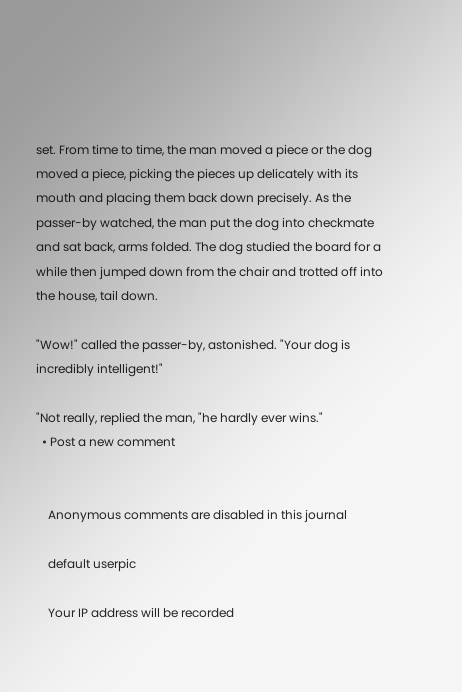set. From time to time, the man moved a piece or the dog moved a piece, picking the pieces up delicately with its mouth and placing them back down precisely. As the passer-by watched, the man put the dog into checkmate and sat back, arms folded. The dog studied the board for a while then jumped down from the chair and trotted off into the house, tail down.

"Wow!" called the passer-by, astonished. "Your dog is incredibly intelligent!"

"Not really, replied the man, "he hardly ever wins."
  • Post a new comment


    Anonymous comments are disabled in this journal

    default userpic

    Your IP address will be recorded